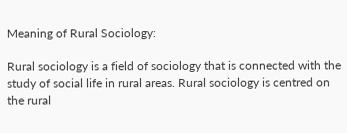Meaning of Rural Sociology:

Rural sociology is a field of sociology that is connected with the study of social life in rural areas. Rural sociology is centred on the rural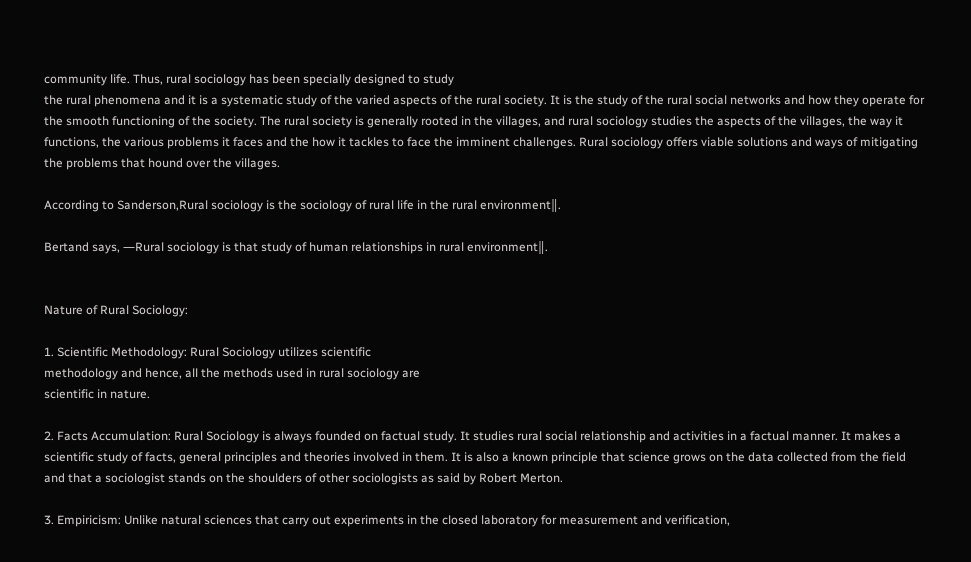community life. Thus, rural sociology has been specially designed to study
the rural phenomena and it is a systematic study of the varied aspects of the rural society. It is the study of the rural social networks and how they operate for the smooth functioning of the society. The rural society is generally rooted in the villages, and rural sociology studies the aspects of the villages, the way it functions, the various problems it faces and the how it tackles to face the imminent challenges. Rural sociology offers viable solutions and ways of mitigating the problems that hound over the villages.

According to Sanderson,Rural sociology is the sociology of rural life in the rural environment‖.

Bertand says, ―Rural sociology is that study of human relationships in rural environment‖.


Nature of Rural Sociology:

1. Scientific Methodology: Rural Sociology utilizes scientific
methodology and hence, all the methods used in rural sociology are
scientific in nature.

2. Facts Accumulation: Rural Sociology is always founded on factual study. It studies rural social relationship and activities in a factual manner. It makes a scientific study of facts, general principles and theories involved in them. It is also a known principle that science grows on the data collected from the field and that a sociologist stands on the shoulders of other sociologists as said by Robert Merton.

3. Empiricism: Unlike natural sciences that carry out experiments in the closed laboratory for measurement and verification,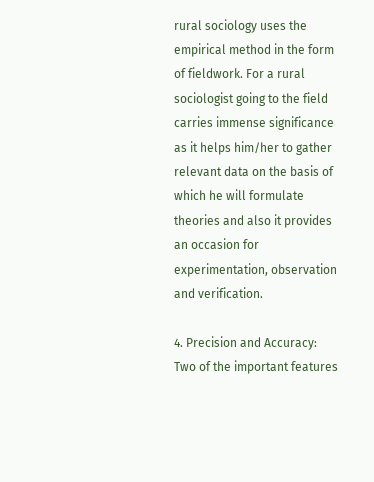rural sociology uses the empirical method in the form of fieldwork. For a rural sociologist going to the field carries immense significance as it helps him/her to gather relevant data on the basis of which he will formulate theories and also it provides an occasion for experimentation, observation and verification.

4. Precision and Accuracy: Two of the important features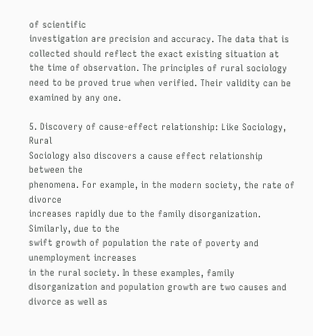of scientific
investigation are precision and accuracy. The data that is collected should reflect the exact existing situation at the time of observation. The principles of rural sociology need to be proved true when verified. Their validity can be examined by any one.

5. Discovery of cause-effect relationship: Like Sociology, Rural
Sociology also discovers a cause effect relationship between the
phenomena. For example, in the modern society, the rate of divorce
increases rapidly due to the family disorganization. Similarly, due to the
swift growth of population the rate of poverty and unemployment increases
in the rural society. In these examples, family disorganization and population growth are two causes and divorce as well as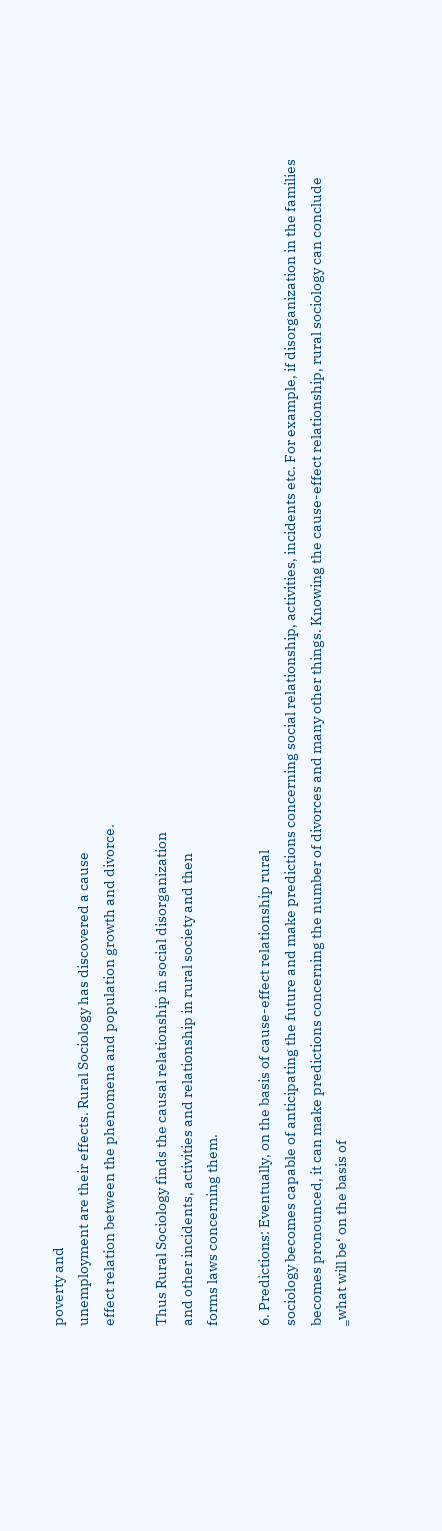poverty and
unemployment are their effects. Rural Sociology has discovered a cause
effect relation between the phenomena and population growth and divorce.

Thus Rural Sociology finds the causal relationship in social disorganization
and other incidents, activities and relationship in rural society and then
forms laws concerning them.

6. Predictions: Eventually, on the basis of cause-effect relationship rural
sociology becomes capable of anticipating the future and make predictions concerning social relationship, activities, incidents etc. For example, if disorganization in the families becomes pronounced, it can make predictions concerning the number of divorces and many other things. Knowing the cause-effect relationship, rural sociology can conclude ‗what will be‘ on the basis of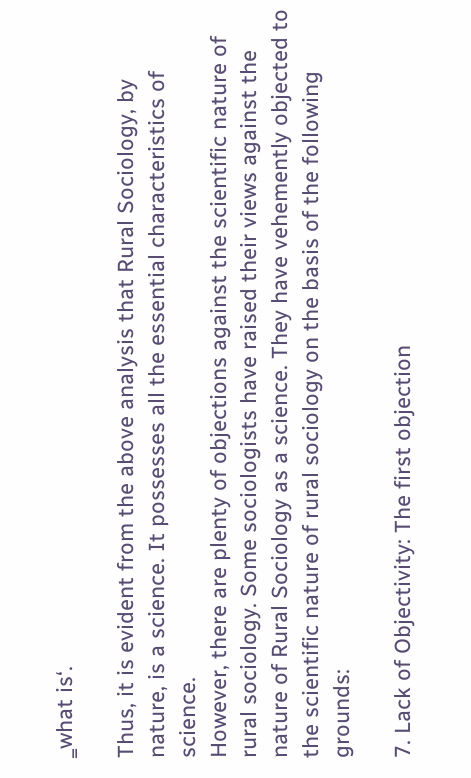‗what is‘.

Thus, it is evident from the above analysis that Rural Sociology, by
nature, is a science. It possesses all the essential characteristics of science.
However, there are plenty of objections against the scientific nature of rural sociology. Some sociologists have raised their views against the nature of Rural Sociology as a science. They have vehemently objected to the scientific nature of rural sociology on the basis of the following grounds:

7. Lack of Objectivity: The first objection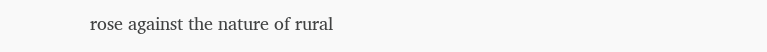rose against the nature of rural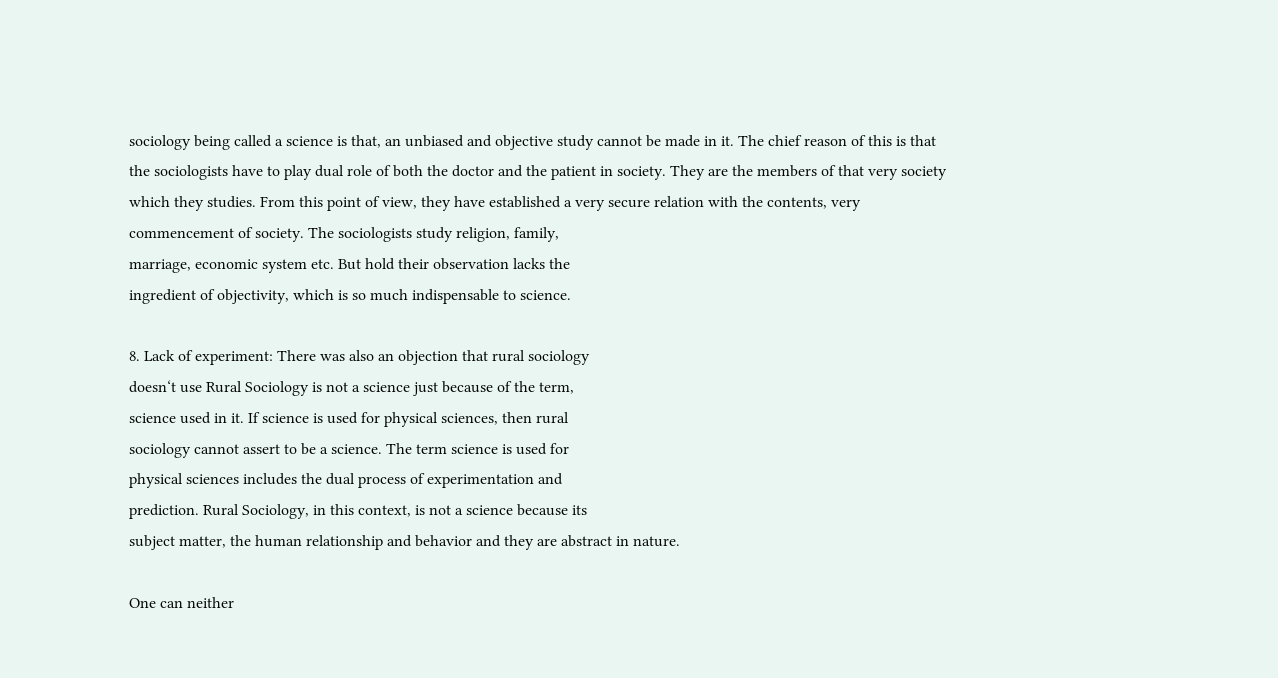sociology being called a science is that, an unbiased and objective study cannot be made in it. The chief reason of this is that the sociologists have to play dual role of both the doctor and the patient in society. They are the members of that very society which they studies. From this point of view, they have established a very secure relation with the contents, very commencement of society. The sociologists study religion, family,
marriage, economic system etc. But hold their observation lacks the
ingredient of objectivity, which is so much indispensable to science.

8. Lack of experiment: There was also an objection that rural sociology
doesn‘t use Rural Sociology is not a science just because of the term,
science used in it. If science is used for physical sciences, then rural
sociology cannot assert to be a science. The term science is used for
physical sciences includes the dual process of experimentation and
prediction. Rural Sociology, in this context, is not a science because its
subject matter, the human relationship and behavior and they are abstract in nature.

One can neither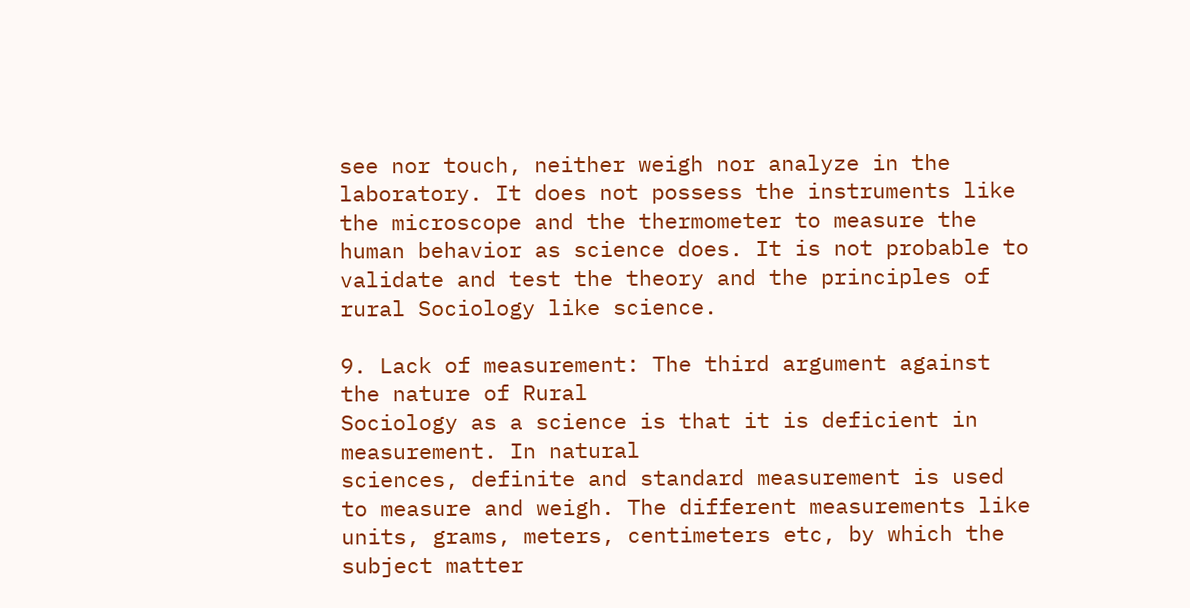see nor touch, neither weigh nor analyze in the laboratory. It does not possess the instruments like the microscope and the thermometer to measure the human behavior as science does. It is not probable to validate and test the theory and the principles of rural Sociology like science.

9. Lack of measurement: The third argument against the nature of Rural
Sociology as a science is that it is deficient in measurement. In natural
sciences, definite and standard measurement is used to measure and weigh. The different measurements like units, grams, meters, centimeters etc, by which the subject matter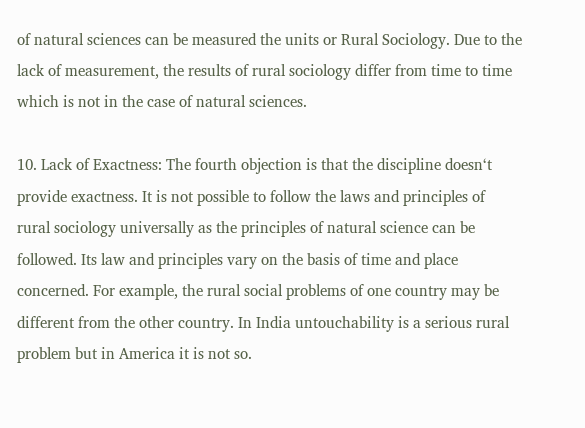of natural sciences can be measured the units or Rural Sociology. Due to the lack of measurement, the results of rural sociology differ from time to time which is not in the case of natural sciences.

10. Lack of Exactness: The fourth objection is that the discipline doesn‘t
provide exactness. It is not possible to follow the laws and principles of
rural sociology universally as the principles of natural science can be
followed. Its law and principles vary on the basis of time and place
concerned. For example, the rural social problems of one country may be different from the other country. In India untouchability is a serious rural problem but in America it is not so.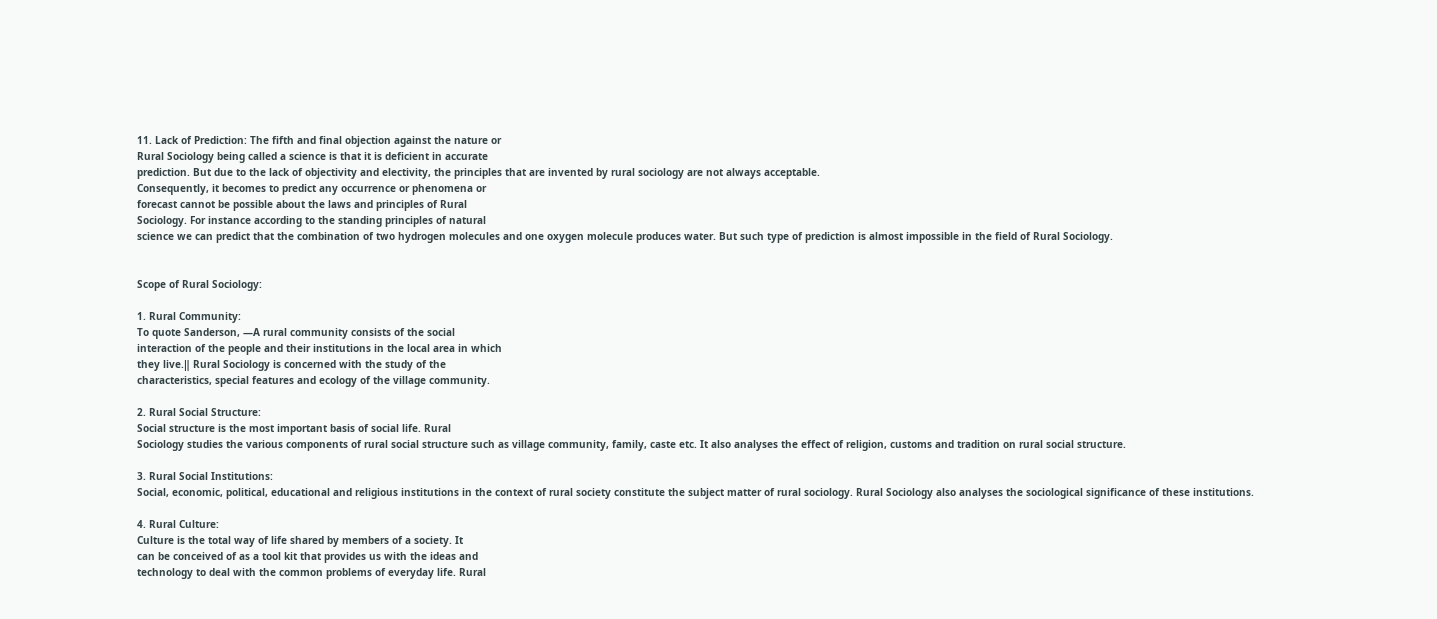11. Lack of Prediction: The fifth and final objection against the nature or
Rural Sociology being called a science is that it is deficient in accurate
prediction. But due to the lack of objectivity and electivity, the principles that are invented by rural sociology are not always acceptable.
Consequently, it becomes to predict any occurrence or phenomena or
forecast cannot be possible about the laws and principles of Rural
Sociology. For instance according to the standing principles of natural
science we can predict that the combination of two hydrogen molecules and one oxygen molecule produces water. But such type of prediction is almost impossible in the field of Rural Sociology.


Scope of Rural Sociology:

1. Rural Community:
To quote Sanderson, ―A rural community consists of the social
interaction of the people and their institutions in the local area in which
they live.‖ Rural Sociology is concerned with the study of the
characteristics, special features and ecology of the village community.

2. Rural Social Structure:
Social structure is the most important basis of social life. Rural
Sociology studies the various components of rural social structure such as village community, family, caste etc. It also analyses the effect of religion, customs and tradition on rural social structure.

3. Rural Social Institutions:
Social, economic, political, educational and religious institutions in the context of rural society constitute the subject matter of rural sociology. Rural Sociology also analyses the sociological significance of these institutions.

4. Rural Culture:
Culture is the total way of life shared by members of a society. It
can be conceived of as a tool kit that provides us with the ideas and
technology to deal with the common problems of everyday life. Rural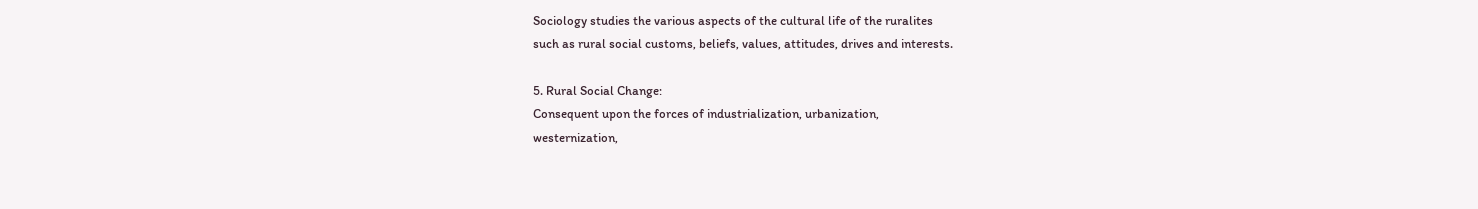Sociology studies the various aspects of the cultural life of the ruralites
such as rural social customs, beliefs, values, attitudes, drives and interests.

5. Rural Social Change:
Consequent upon the forces of industrialization, urbanization,
westernization,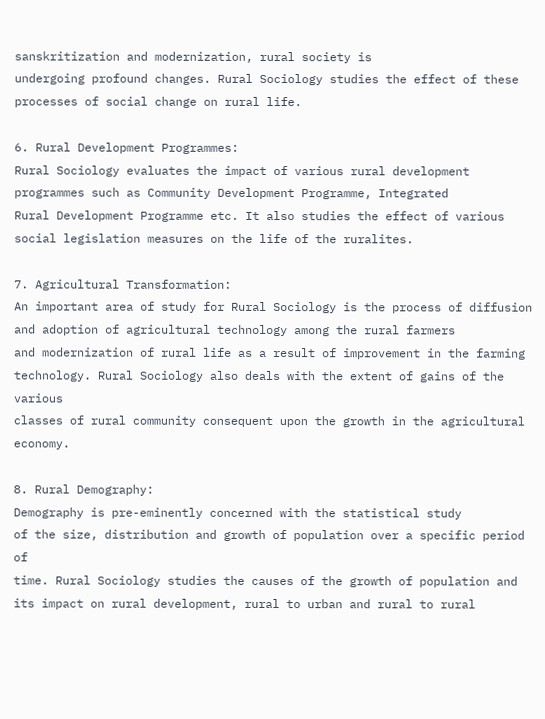sanskritization and modernization, rural society is
undergoing profound changes. Rural Sociology studies the effect of these
processes of social change on rural life.

6. Rural Development Programmes:
Rural Sociology evaluates the impact of various rural development
programmes such as Community Development Programme, Integrated
Rural Development Programme etc. It also studies the effect of various
social legislation measures on the life of the ruralites.

7. Agricultural Transformation:
An important area of study for Rural Sociology is the process of diffusion and adoption of agricultural technology among the rural farmers
and modernization of rural life as a result of improvement in the farming
technology. Rural Sociology also deals with the extent of gains of the various
classes of rural community consequent upon the growth in the agricultural economy.

8. Rural Demography:
Demography is pre-eminently concerned with the statistical study
of the size, distribution and growth of population over a specific period of
time. Rural Sociology studies the causes of the growth of population and its impact on rural development, rural to urban and rural to rural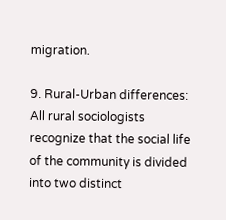migration.

9. Rural-Urban differences:
All rural sociologists recognize that the social life of the community is divided into two distinct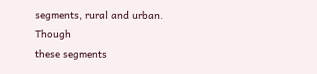segments, rural and urban. Though
these segments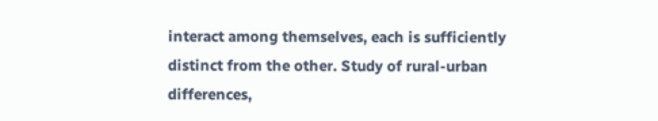interact among themselves, each is sufficiently distinct from the other. Study of rural-urban differences,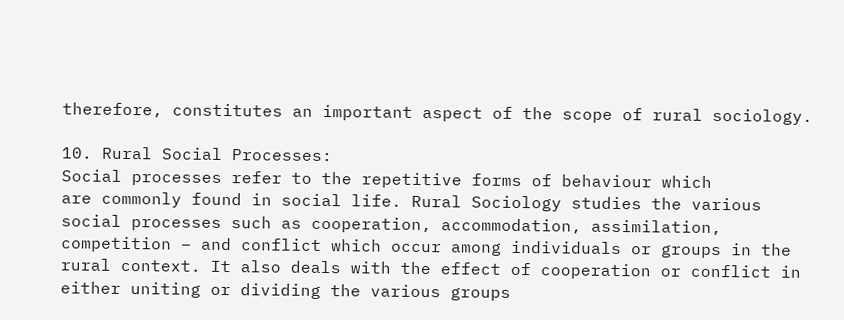therefore, constitutes an important aspect of the scope of rural sociology.

10. Rural Social Processes:
Social processes refer to the repetitive forms of behaviour which
are commonly found in social life. Rural Sociology studies the various
social processes such as cooperation, accommodation, assimilation,
competition – and conflict which occur among individuals or groups in the rural context. It also deals with the effect of cooperation or conflict in
either uniting or dividing the various groups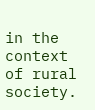in the context of rural society.